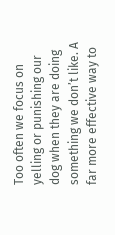Too often we focus on yelling or punishing our dog when they are doing something we don’t like. A far more effective way to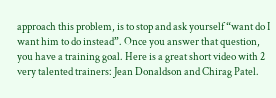approach this problem, is to stop and ask yourself “want do I want him to do instead”. Once you answer that question, you have a training goal. Here is a great short video with 2 very talented trainers: Jean Donaldson and Chirag Patel.